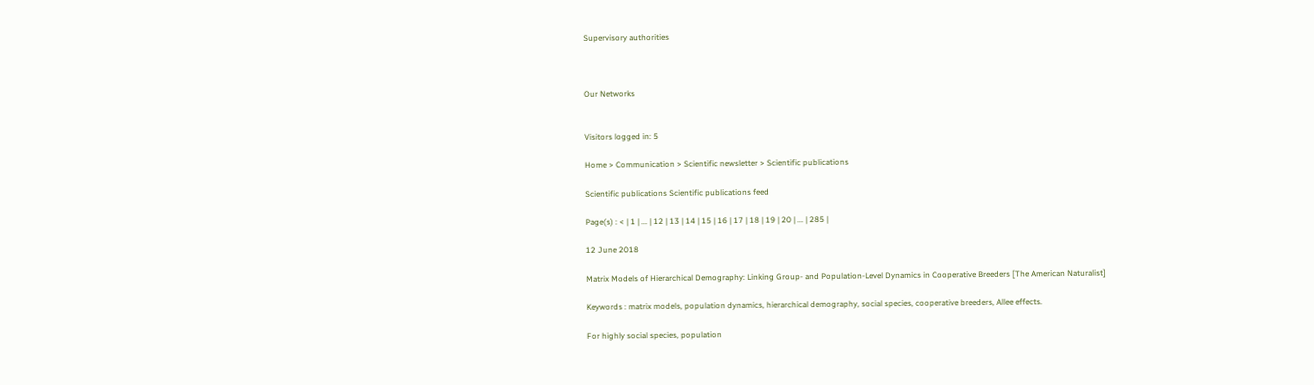Supervisory authorities



Our Networks


Visitors logged in: 5

Home > Communication > Scientific newsletter > Scientific publications

Scientific publications Scientific publications feed

Page(s) : < | 1 | ... | 12 | 13 | 14 | 15 | 16 | 17 | 18 | 19 | 20 | ... | 285 |

12 June 2018

Matrix Models of Hierarchical Demography: Linking Group- and Population-Level Dynamics in Cooperative Breeders [The American Naturalist]

Keywords : matrix models, population dynamics, hierarchical demography, social species, cooperative breeders, Allee effects.

For highly social species, population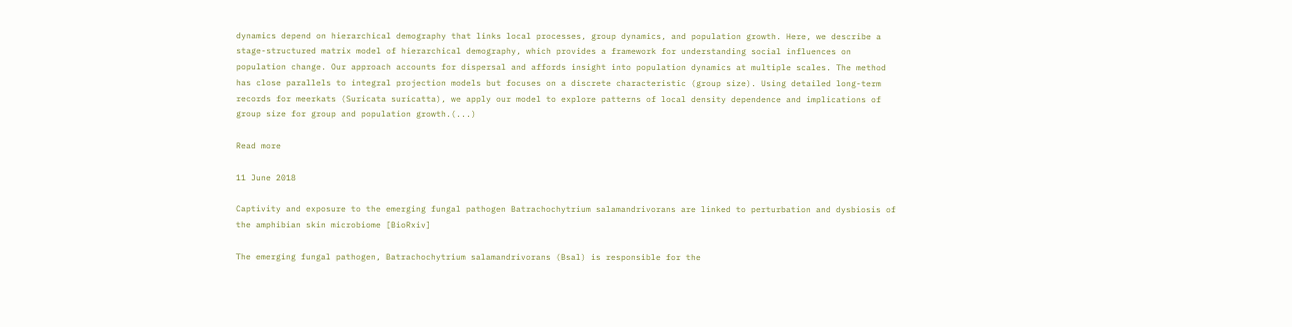dynamics depend on hierarchical demography that links local processes, group dynamics, and population growth. Here, we describe a stage-structured matrix model of hierarchical demography, which provides a framework for understanding social influences on population change. Our approach accounts for dispersal and affords insight into population dynamics at multiple scales. The method has close parallels to integral projection models but focuses on a discrete characteristic (group size). Using detailed long-term records for meerkats (Suricata suricatta), we apply our model to explore patterns of local density dependence and implications of group size for group and population growth.(...)

Read more

11 June 2018

Captivity and exposure to the emerging fungal pathogen Batrachochytrium salamandrivorans are linked to perturbation and dysbiosis of the amphibian skin microbiome [BioRxiv]

The emerging fungal pathogen, Batrachochytrium salamandrivorans (Bsal) is responsible for the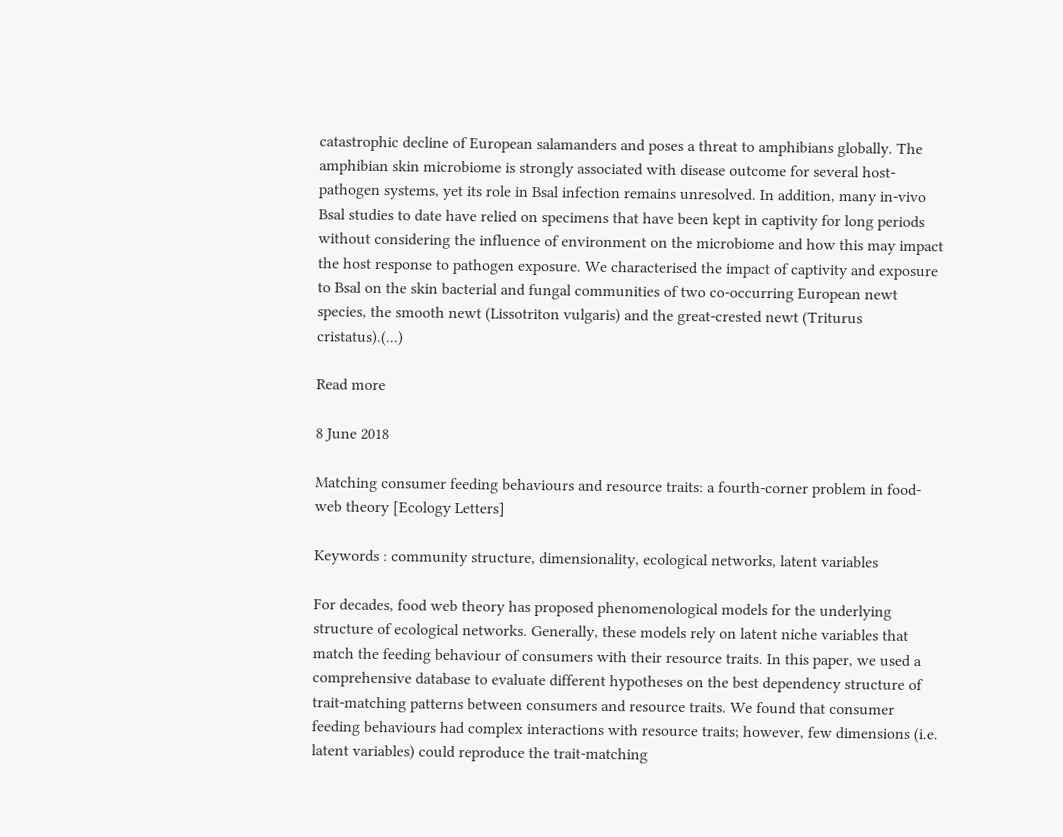catastrophic decline of European salamanders and poses a threat to amphibians globally. The amphibian skin microbiome is strongly associated with disease outcome for several host-pathogen systems, yet its role in Bsal infection remains unresolved. In addition, many in-vivo Bsal studies to date have relied on specimens that have been kept in captivity for long periods without considering the influence of environment on the microbiome and how this may impact the host response to pathogen exposure. We characterised the impact of captivity and exposure to Bsal on the skin bacterial and fungal communities of two co-occurring European newt species, the smooth newt (Lissotriton vulgaris) and the great-crested newt (Triturus cristatus).(...)

Read more

8 June 2018

Matching consumer feeding behaviours and resource traits: a fourth‐corner problem in food‐web theory [Ecology Letters]

Keywords : community structure, dimensionality, ecological networks, latent variables

For decades, food web theory has proposed phenomenological models for the underlying structure of ecological networks. Generally, these models rely on latent niche variables that match the feeding behaviour of consumers with their resource traits. In this paper, we used a comprehensive database to evaluate different hypotheses on the best dependency structure of trait‐matching patterns between consumers and resource traits. We found that consumer feeding behaviours had complex interactions with resource traits; however, few dimensions (i.e. latent variables) could reproduce the trait‐matching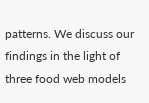patterns. We discuss our findings in the light of three food web models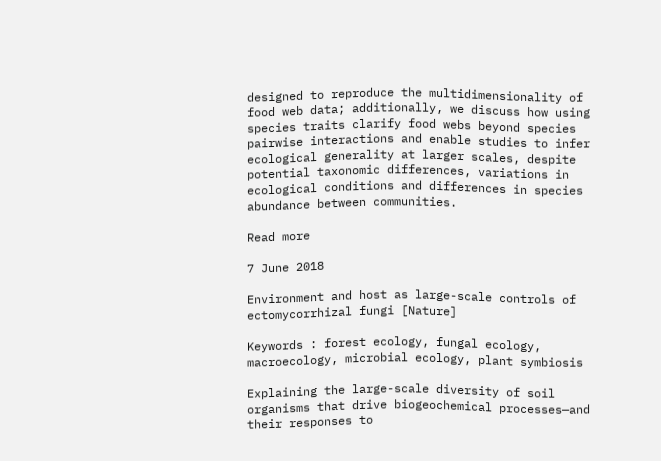designed to reproduce the multidimensionality of food web data; additionally, we discuss how using species traits clarify food webs beyond species pairwise interactions and enable studies to infer ecological generality at larger scales, despite potential taxonomic differences, variations in ecological conditions and differences in species abundance between communities.

Read more

7 June 2018

Environment and host as large-scale controls of ectomycorrhizal fungi [Nature]

Keywords : forest ecology, fungal ecology, macroecology, microbial ecology, plant symbiosis

Explaining the large-scale diversity of soil organisms that drive biogeochemical processes—and their responses to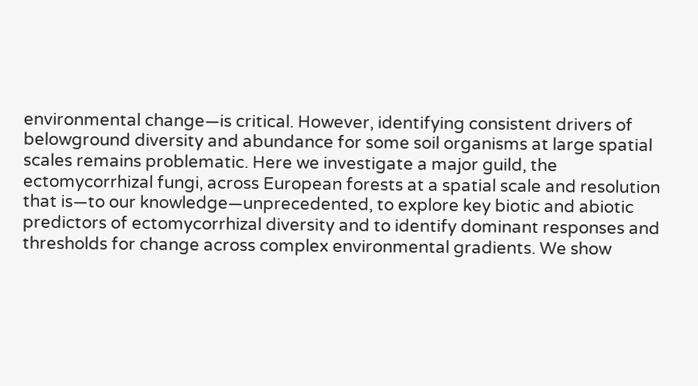environmental change—is critical. However, identifying consistent drivers of belowground diversity and abundance for some soil organisms at large spatial scales remains problematic. Here we investigate a major guild, the ectomycorrhizal fungi, across European forests at a spatial scale and resolution that is—to our knowledge—unprecedented, to explore key biotic and abiotic predictors of ectomycorrhizal diversity and to identify dominant responses and thresholds for change across complex environmental gradients. We show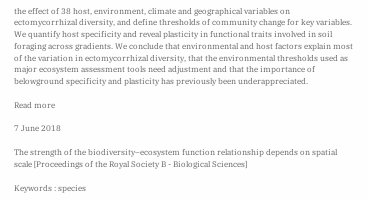the effect of 38 host, environment, climate and geographical variables on ectomycorrhizal diversity, and define thresholds of community change for key variables. We quantify host specificity and reveal plasticity in functional traits involved in soil foraging across gradients. We conclude that environmental and host factors explain most of the variation in ectomycorrhizal diversity, that the environmental thresholds used as major ecosystem assessment tools need adjustment and that the importance of belowground specificity and plasticity has previously been underappreciated.

Read more

7 June 2018

The strength of the biodiversity–ecosystem function relationship depends on spatial scale [Proceedings of the Royal Society B - Biological Sciences]

Keywords : species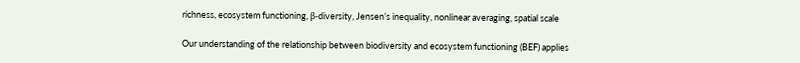richness, ecosystem functioning, β-diversity, Jensen’s inequality, nonlinear averaging, spatial scale

Our understanding of the relationship between biodiversity and ecosystem functioning (BEF) applies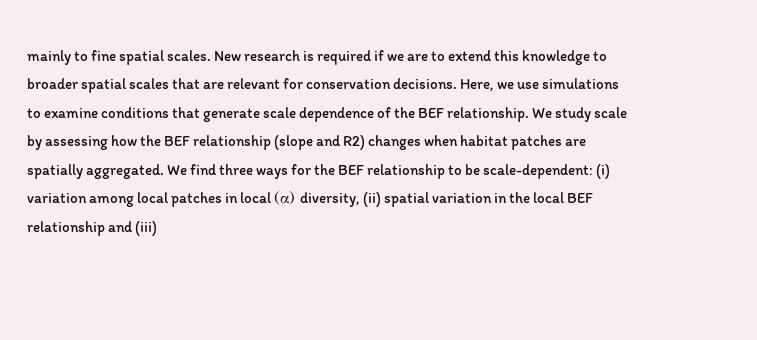mainly to fine spatial scales. New research is required if we are to extend this knowledge to broader spatial scales that are relevant for conservation decisions. Here, we use simulations to examine conditions that generate scale dependence of the BEF relationship. We study scale by assessing how the BEF relationship (slope and R2) changes when habitat patches are spatially aggregated. We find three ways for the BEF relationship to be scale-dependent: (i) variation among local patches in local (α) diversity, (ii) spatial variation in the local BEF relationship and (iii)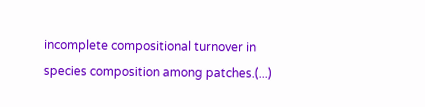incomplete compositional turnover in species composition among patches.(...)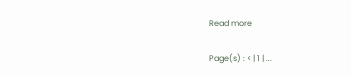Read more

Page(s) : < | 1 | ...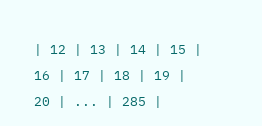| 12 | 13 | 14 | 15 | 16 | 17 | 18 | 19 | 20 | ... | 285 |